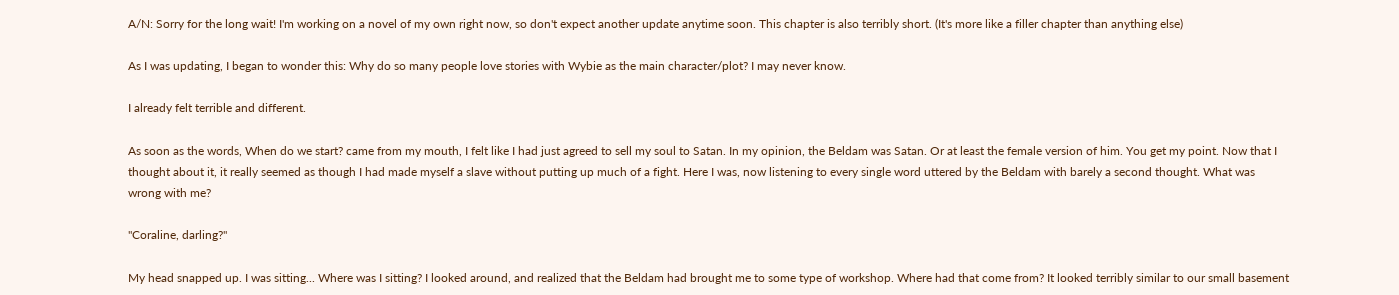A/N: Sorry for the long wait! I'm working on a novel of my own right now, so don't expect another update anytime soon. This chapter is also terribly short. (It's more like a filler chapter than anything else)

As I was updating, I began to wonder this: Why do so many people love stories with Wybie as the main character/plot? I may never know.

I already felt terrible and different.

As soon as the words, When do we start? came from my mouth, I felt like I had just agreed to sell my soul to Satan. In my opinion, the Beldam was Satan. Or at least the female version of him. You get my point. Now that I thought about it, it really seemed as though I had made myself a slave without putting up much of a fight. Here I was, now listening to every single word uttered by the Beldam with barely a second thought. What was wrong with me?

"Coraline, darling?"

My head snapped up. I was sitting... Where was I sitting? I looked around, and realized that the Beldam had brought me to some type of workshop. Where had that come from? It looked terribly similar to our small basement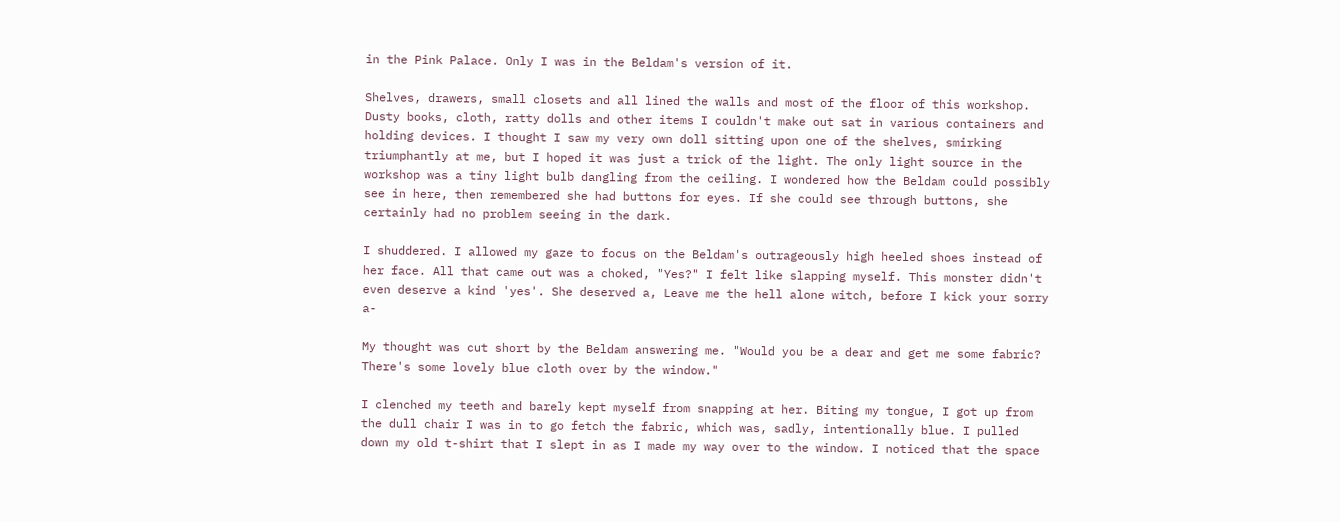in the Pink Palace. Only I was in the Beldam's version of it.

Shelves, drawers, small closets and all lined the walls and most of the floor of this workshop. Dusty books, cloth, ratty dolls and other items I couldn't make out sat in various containers and holding devices. I thought I saw my very own doll sitting upon one of the shelves, smirking triumphantly at me, but I hoped it was just a trick of the light. The only light source in the workshop was a tiny light bulb dangling from the ceiling. I wondered how the Beldam could possibly see in here, then remembered she had buttons for eyes. If she could see through buttons, she certainly had no problem seeing in the dark.

I shuddered. I allowed my gaze to focus on the Beldam's outrageously high heeled shoes instead of her face. All that came out was a choked, "Yes?" I felt like slapping myself. This monster didn't even deserve a kind 'yes'. She deserved a, Leave me the hell alone witch, before I kick your sorry a-

My thought was cut short by the Beldam answering me. "Would you be a dear and get me some fabric? There's some lovely blue cloth over by the window."

I clenched my teeth and barely kept myself from snapping at her. Biting my tongue, I got up from the dull chair I was in to go fetch the fabric, which was, sadly, intentionally blue. I pulled down my old t-shirt that I slept in as I made my way over to the window. I noticed that the space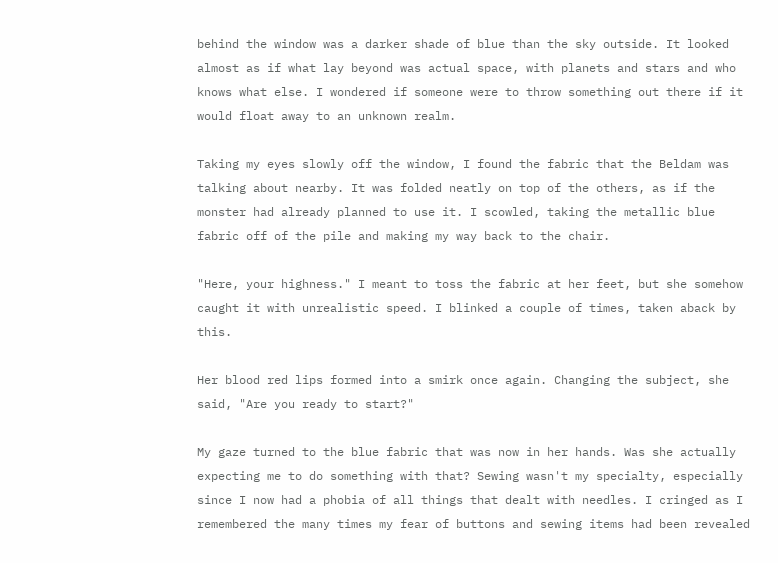behind the window was a darker shade of blue than the sky outside. It looked almost as if what lay beyond was actual space, with planets and stars and who knows what else. I wondered if someone were to throw something out there if it would float away to an unknown realm.

Taking my eyes slowly off the window, I found the fabric that the Beldam was talking about nearby. It was folded neatly on top of the others, as if the monster had already planned to use it. I scowled, taking the metallic blue fabric off of the pile and making my way back to the chair.

"Here, your highness." I meant to toss the fabric at her feet, but she somehow caught it with unrealistic speed. I blinked a couple of times, taken aback by this.

Her blood red lips formed into a smirk once again. Changing the subject, she said, "Are you ready to start?"

My gaze turned to the blue fabric that was now in her hands. Was she actually expecting me to do something with that? Sewing wasn't my specialty, especially since I now had a phobia of all things that dealt with needles. I cringed as I remembered the many times my fear of buttons and sewing items had been revealed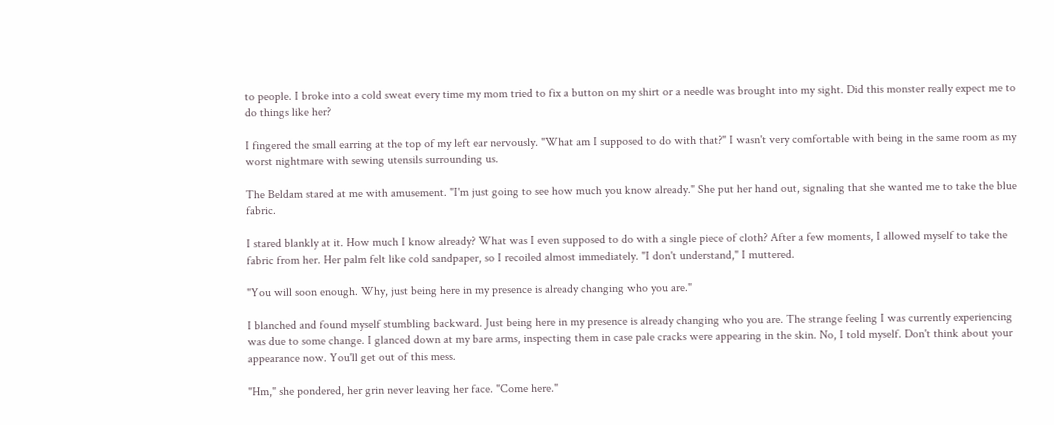to people. I broke into a cold sweat every time my mom tried to fix a button on my shirt or a needle was brought into my sight. Did this monster really expect me to do things like her?

I fingered the small earring at the top of my left ear nervously. "What am I supposed to do with that?" I wasn't very comfortable with being in the same room as my worst nightmare with sewing utensils surrounding us.

The Beldam stared at me with amusement. "I'm just going to see how much you know already." She put her hand out, signaling that she wanted me to take the blue fabric.

I stared blankly at it. How much I know already? What was I even supposed to do with a single piece of cloth? After a few moments, I allowed myself to take the fabric from her. Her palm felt like cold sandpaper, so I recoiled almost immediately. "I don't understand," I muttered.

"You will soon enough. Why, just being here in my presence is already changing who you are."

I blanched and found myself stumbling backward. Just being here in my presence is already changing who you are. The strange feeling I was currently experiencing was due to some change. I glanced down at my bare arms, inspecting them in case pale cracks were appearing in the skin. No, I told myself. Don't think about your appearance now. You'll get out of this mess.

"Hm," she pondered, her grin never leaving her face. "Come here."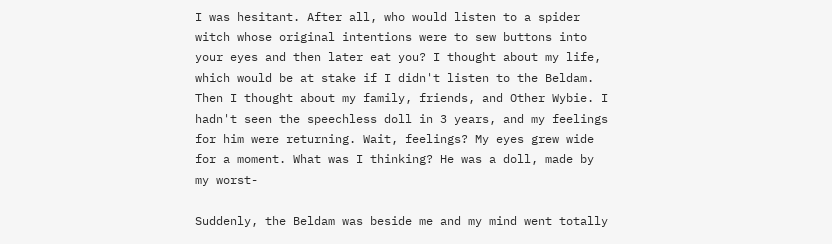I was hesitant. After all, who would listen to a spider witch whose original intentions were to sew buttons into your eyes and then later eat you? I thought about my life, which would be at stake if I didn't listen to the Beldam. Then I thought about my family, friends, and Other Wybie. I hadn't seen the speechless doll in 3 years, and my feelings for him were returning. Wait, feelings? My eyes grew wide for a moment. What was I thinking? He was a doll, made by my worst-

Suddenly, the Beldam was beside me and my mind went totally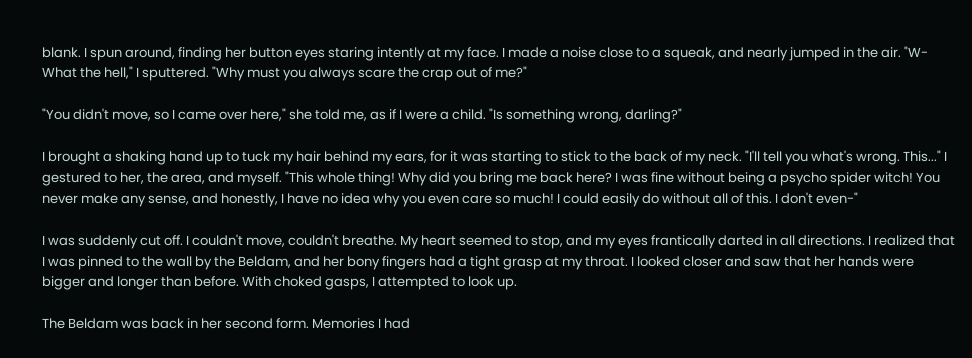blank. I spun around, finding her button eyes staring intently at my face. I made a noise close to a squeak, and nearly jumped in the air. "W-What the hell," I sputtered. "Why must you always scare the crap out of me?"

"You didn't move, so I came over here," she told me, as if I were a child. "Is something wrong, darling?"

I brought a shaking hand up to tuck my hair behind my ears, for it was starting to stick to the back of my neck. "I'll tell you what's wrong. This..." I gestured to her, the area, and myself. "This whole thing! Why did you bring me back here? I was fine without being a psycho spider witch! You never make any sense, and honestly, I have no idea why you even care so much! I could easily do without all of this. I don't even-"

I was suddenly cut off. I couldn't move, couldn't breathe. My heart seemed to stop, and my eyes frantically darted in all directions. I realized that I was pinned to the wall by the Beldam, and her bony fingers had a tight grasp at my throat. I looked closer and saw that her hands were bigger and longer than before. With choked gasps, I attempted to look up.

The Beldam was back in her second form. Memories I had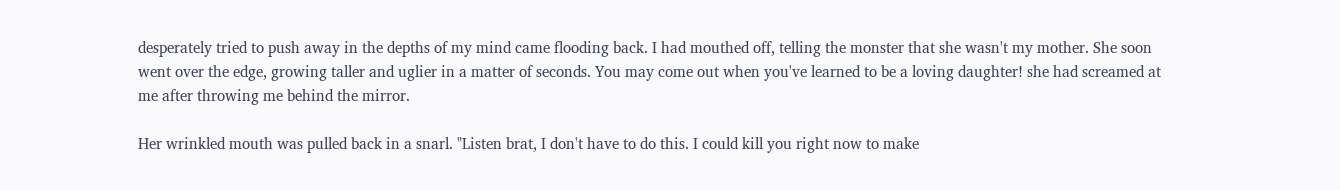desperately tried to push away in the depths of my mind came flooding back. I had mouthed off, telling the monster that she wasn't my mother. She soon went over the edge, growing taller and uglier in a matter of seconds. You may come out when you've learned to be a loving daughter! she had screamed at me after throwing me behind the mirror.

Her wrinkled mouth was pulled back in a snarl. "Listen brat, I don't have to do this. I could kill you right now to make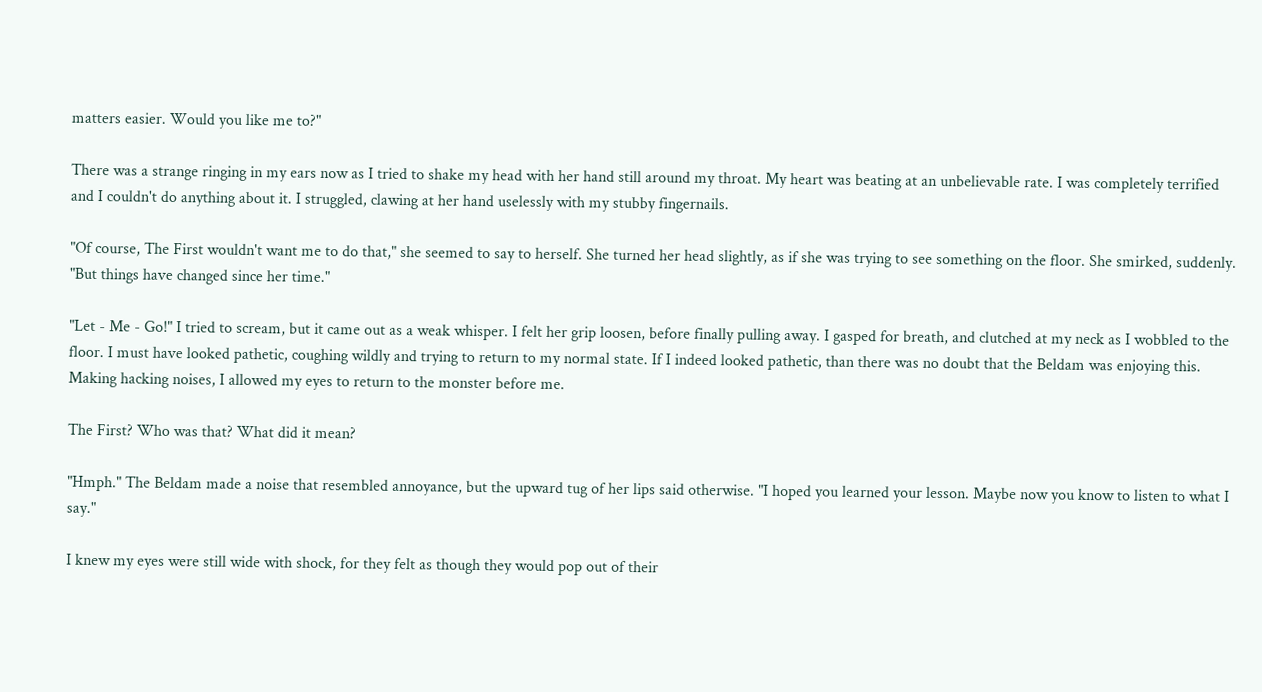matters easier. Would you like me to?"

There was a strange ringing in my ears now as I tried to shake my head with her hand still around my throat. My heart was beating at an unbelievable rate. I was completely terrified and I couldn't do anything about it. I struggled, clawing at her hand uselessly with my stubby fingernails.

"Of course, The First wouldn't want me to do that," she seemed to say to herself. She turned her head slightly, as if she was trying to see something on the floor. She smirked, suddenly. "But things have changed since her time."

"Let - Me - Go!" I tried to scream, but it came out as a weak whisper. I felt her grip loosen, before finally pulling away. I gasped for breath, and clutched at my neck as I wobbled to the floor. I must have looked pathetic, coughing wildly and trying to return to my normal state. If I indeed looked pathetic, than there was no doubt that the Beldam was enjoying this. Making hacking noises, I allowed my eyes to return to the monster before me.

The First? Who was that? What did it mean?

"Hmph." The Beldam made a noise that resembled annoyance, but the upward tug of her lips said otherwise. "I hoped you learned your lesson. Maybe now you know to listen to what I say."

I knew my eyes were still wide with shock, for they felt as though they would pop out of their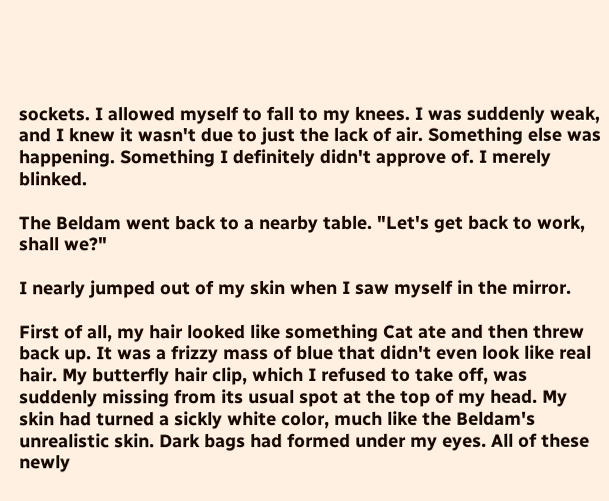sockets. I allowed myself to fall to my knees. I was suddenly weak, and I knew it wasn't due to just the lack of air. Something else was happening. Something I definitely didn't approve of. I merely blinked.

The Beldam went back to a nearby table. "Let's get back to work, shall we?"

I nearly jumped out of my skin when I saw myself in the mirror.

First of all, my hair looked like something Cat ate and then threw back up. It was a frizzy mass of blue that didn't even look like real hair. My butterfly hair clip, which I refused to take off, was suddenly missing from its usual spot at the top of my head. My skin had turned a sickly white color, much like the Beldam's unrealistic skin. Dark bags had formed under my eyes. All of these newly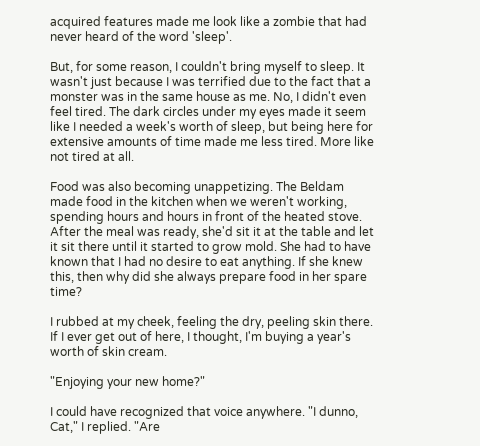acquired features made me look like a zombie that had never heard of the word 'sleep'.

But, for some reason, I couldn't bring myself to sleep. It wasn't just because I was terrified due to the fact that a monster was in the same house as me. No, I didn't even feel tired. The dark circles under my eyes made it seem like I needed a week's worth of sleep, but being here for extensive amounts of time made me less tired. More like not tired at all.

Food was also becoming unappetizing. The Beldam made food in the kitchen when we weren't working, spending hours and hours in front of the heated stove. After the meal was ready, she'd sit it at the table and let it sit there until it started to grow mold. She had to have known that I had no desire to eat anything. If she knew this, then why did she always prepare food in her spare time?

I rubbed at my cheek, feeling the dry, peeling skin there. If I ever get out of here, I thought, I'm buying a year's worth of skin cream.

"Enjoying your new home?"

I could have recognized that voice anywhere. "I dunno, Cat," I replied. "Are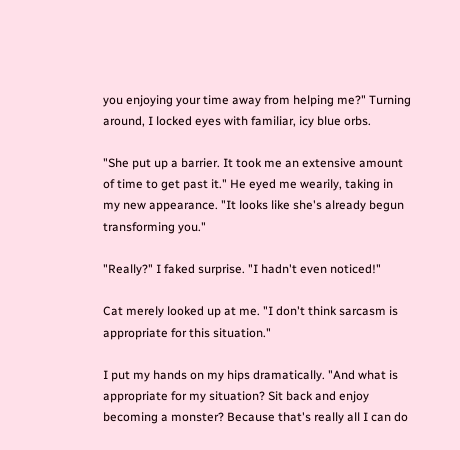you enjoying your time away from helping me?" Turning around, I locked eyes with familiar, icy blue orbs.

"She put up a barrier. It took me an extensive amount of time to get past it." He eyed me wearily, taking in my new appearance. "It looks like she's already begun transforming you."

"Really?" I faked surprise. "I hadn't even noticed!"

Cat merely looked up at me. "I don't think sarcasm is appropriate for this situation."

I put my hands on my hips dramatically. "And what is appropriate for my situation? Sit back and enjoy becoming a monster? Because that's really all I can do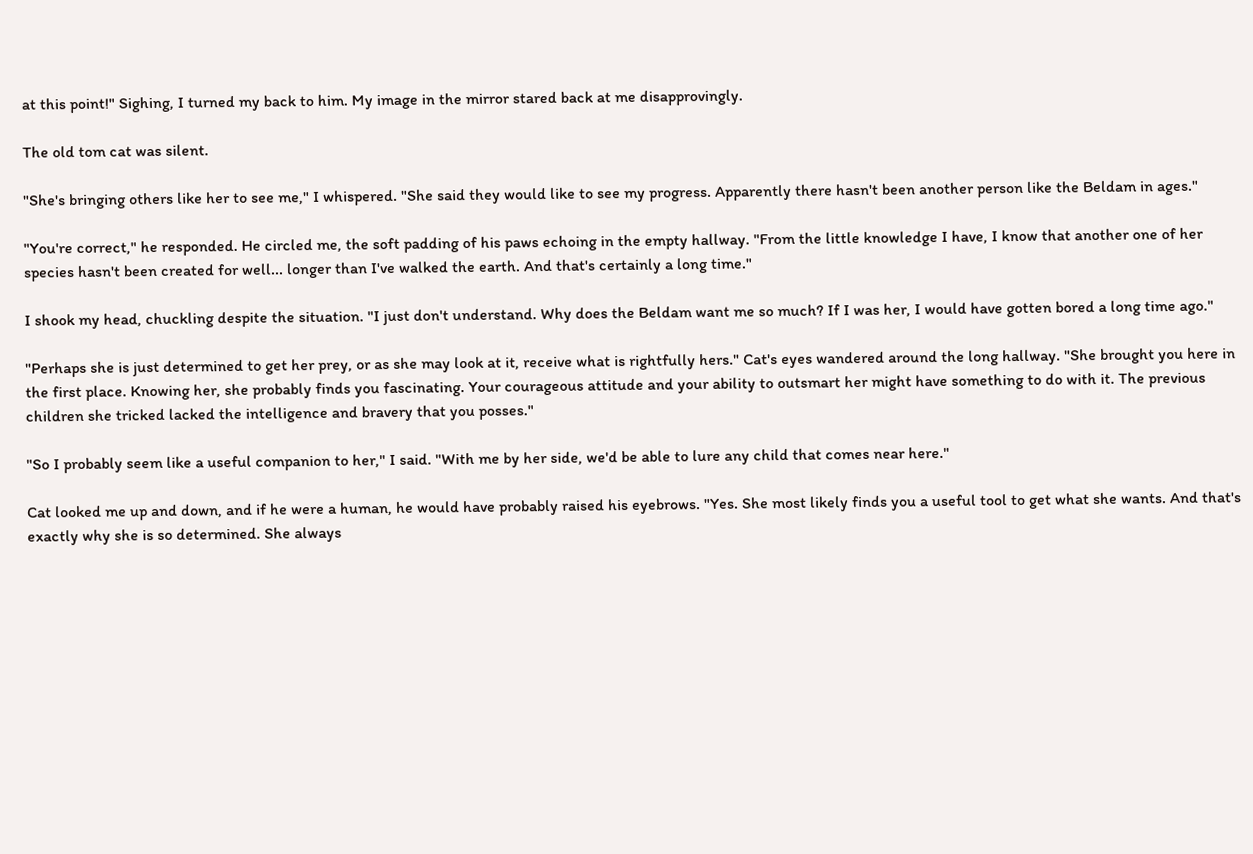at this point!" Sighing, I turned my back to him. My image in the mirror stared back at me disapprovingly.

The old tom cat was silent.

"She's bringing others like her to see me," I whispered. "She said they would like to see my progress. Apparently there hasn't been another person like the Beldam in ages."

"You're correct," he responded. He circled me, the soft padding of his paws echoing in the empty hallway. "From the little knowledge I have, I know that another one of her species hasn't been created for well... longer than I've walked the earth. And that's certainly a long time."

I shook my head, chuckling despite the situation. "I just don't understand. Why does the Beldam want me so much? If I was her, I would have gotten bored a long time ago."

"Perhaps she is just determined to get her prey, or as she may look at it, receive what is rightfully hers." Cat's eyes wandered around the long hallway. "She brought you here in the first place. Knowing her, she probably finds you fascinating. Your courageous attitude and your ability to outsmart her might have something to do with it. The previous children she tricked lacked the intelligence and bravery that you posses."

"So I probably seem like a useful companion to her," I said. "With me by her side, we'd be able to lure any child that comes near here."

Cat looked me up and down, and if he were a human, he would have probably raised his eyebrows. "Yes. She most likely finds you a useful tool to get what she wants. And that's exactly why she is so determined. She always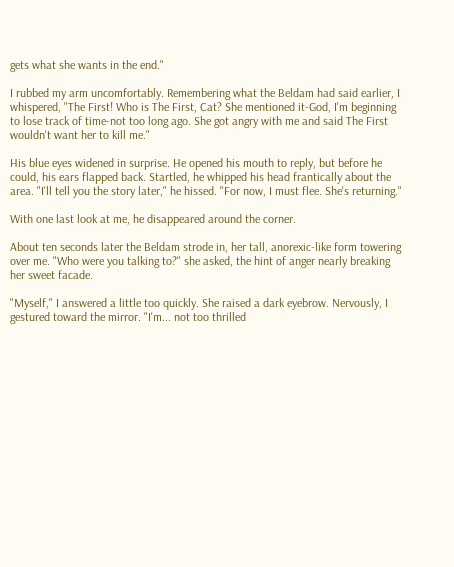gets what she wants in the end."

I rubbed my arm uncomfortably. Remembering what the Beldam had said earlier, I whispered, "The First! Who is The First, Cat? She mentioned it-God, I'm beginning to lose track of time-not too long ago. She got angry with me and said The First wouldn't want her to kill me."

His blue eyes widened in surprise. He opened his mouth to reply, but before he could, his ears flapped back. Startled, he whipped his head frantically about the area. "I'll tell you the story later," he hissed. "For now, I must flee. She's returning."

With one last look at me, he disappeared around the corner.

About ten seconds later the Beldam strode in, her tall, anorexic-like form towering over me. "Who were you talking to?" she asked, the hint of anger nearly breaking her sweet facade.

"Myself," I answered a little too quickly. She raised a dark eyebrow. Nervously, I gestured toward the mirror. "I'm... not too thrilled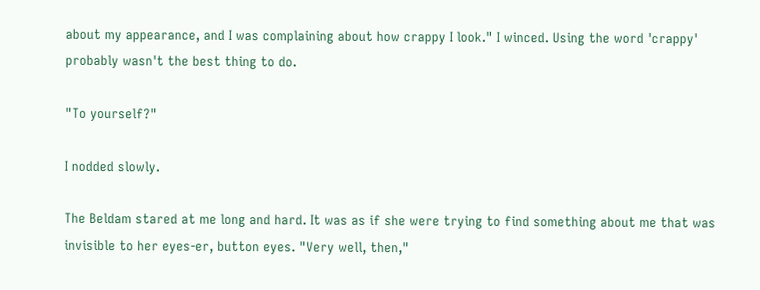about my appearance, and I was complaining about how crappy I look." I winced. Using the word 'crappy' probably wasn't the best thing to do.

"To yourself?"

I nodded slowly.

The Beldam stared at me long and hard. It was as if she were trying to find something about me that was invisible to her eyes-er, button eyes. "Very well, then,"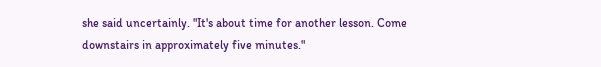she said uncertainly. "It's about time for another lesson. Come downstairs in approximately five minutes."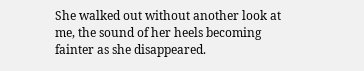She walked out without another look at me, the sound of her heels becoming fainter as she disappeared.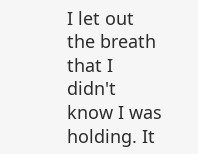I let out the breath that I didn't know I was holding. It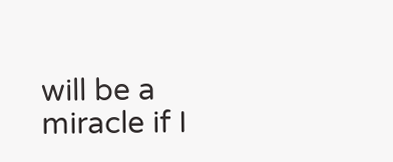will be a miracle if I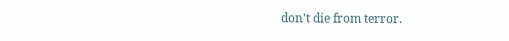don't die from terror.